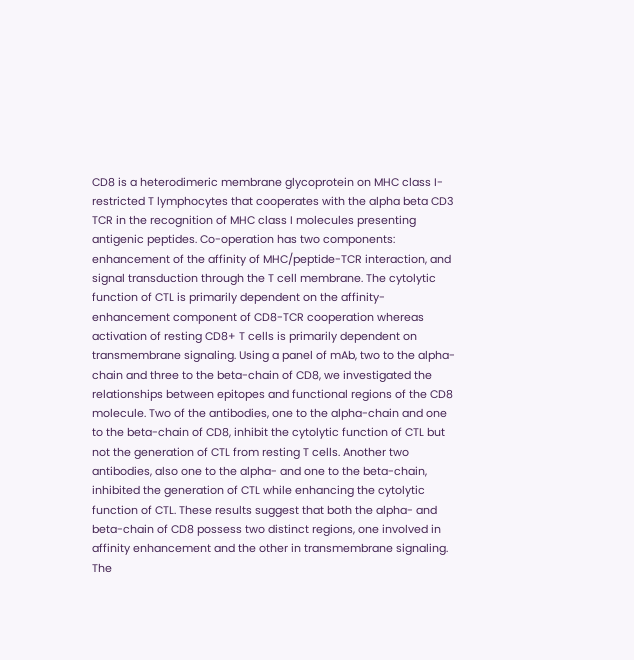CD8 is a heterodimeric membrane glycoprotein on MHC class I-restricted T lymphocytes that cooperates with the alpha beta CD3 TCR in the recognition of MHC class I molecules presenting antigenic peptides. Co-operation has two components: enhancement of the affinity of MHC/peptide-TCR interaction, and signal transduction through the T cell membrane. The cytolytic function of CTL is primarily dependent on the affinity-enhancement component of CD8-TCR cooperation whereas activation of resting CD8+ T cells is primarily dependent on transmembrane signaling. Using a panel of mAb, two to the alpha-chain and three to the beta-chain of CD8, we investigated the relationships between epitopes and functional regions of the CD8 molecule. Two of the antibodies, one to the alpha-chain and one to the beta-chain of CD8, inhibit the cytolytic function of CTL but not the generation of CTL from resting T cells. Another two antibodies, also one to the alpha- and one to the beta-chain, inhibited the generation of CTL while enhancing the cytolytic function of CTL. These results suggest that both the alpha- and beta-chain of CD8 possess two distinct regions, one involved in affinity enhancement and the other in transmembrane signaling. The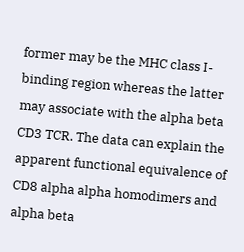former may be the MHC class I-binding region whereas the latter may associate with the alpha beta CD3 TCR. The data can explain the apparent functional equivalence of CD8 alpha alpha homodimers and alpha beta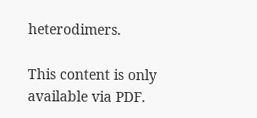heterodimers.

This content is only available via PDF.